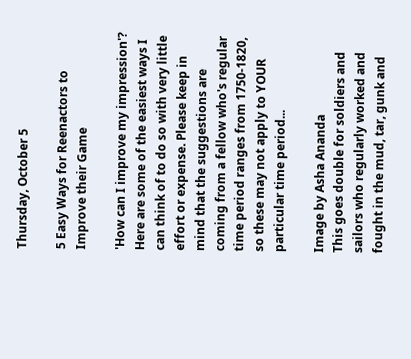Thursday, October 5

5 Easy Ways for Reenactors to Improve their Game

'How can I improve my impression'? Here are some of the easiest ways I can think of to do so with very little effort or expense. Please keep in mind that the suggestions are coming from a fellow who's regular time period ranges from 1750-1820, so these may not apply to YOUR particular time period...

Image by Asha Ananda
This goes double for soldiers and sailors who regularly worked and fought in the mud, tar, gunk and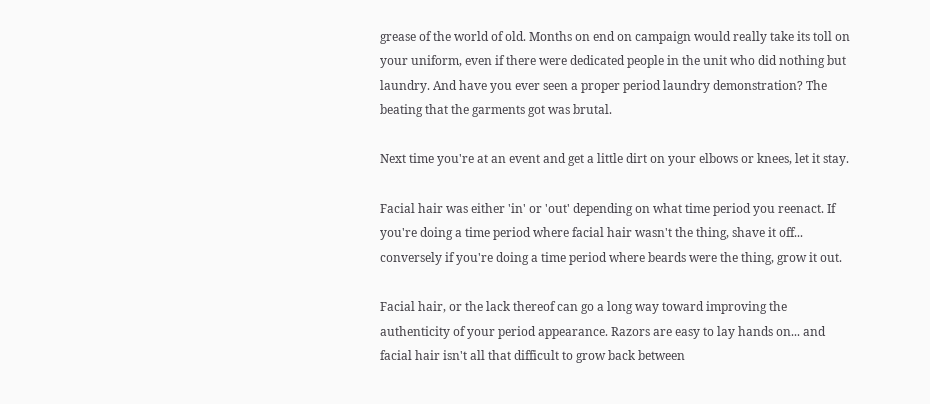grease of the world of old. Months on end on campaign would really take its toll on your uniform, even if there were dedicated people in the unit who did nothing but laundry. And have you ever seen a proper period laundry demonstration? The beating that the garments got was brutal.

Next time you're at an event and get a little dirt on your elbows or knees, let it stay.

Facial hair was either 'in' or 'out' depending on what time period you reenact. If you're doing a time period where facial hair wasn't the thing, shave it off... conversely if you're doing a time period where beards were the thing, grow it out.

Facial hair, or the lack thereof can go a long way toward improving the authenticity of your period appearance. Razors are easy to lay hands on... and facial hair isn't all that difficult to grow back between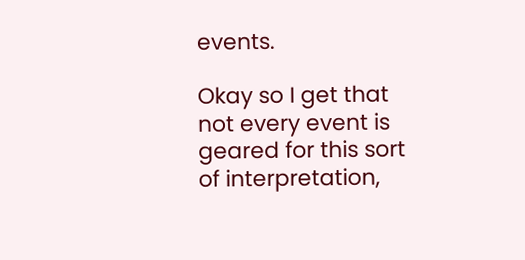events.

Okay so I get that not every event is geared for this sort of interpretation,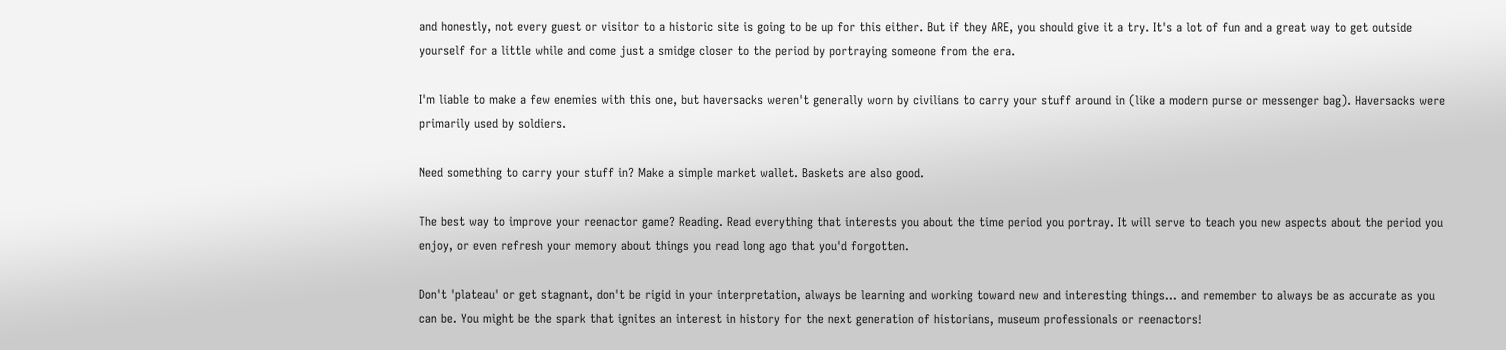and honestly, not every guest or visitor to a historic site is going to be up for this either. But if they ARE, you should give it a try. It's a lot of fun and a great way to get outside yourself for a little while and come just a smidge closer to the period by portraying someone from the era.

I'm liable to make a few enemies with this one, but haversacks weren't generally worn by civilians to carry your stuff around in (like a modern purse or messenger bag). Haversacks were primarily used by soldiers.

Need something to carry your stuff in? Make a simple market wallet. Baskets are also good.

The best way to improve your reenactor game? Reading. Read everything that interests you about the time period you portray. It will serve to teach you new aspects about the period you enjoy, or even refresh your memory about things you read long ago that you'd forgotten.

Don't 'plateau' or get stagnant, don't be rigid in your interpretation, always be learning and working toward new and interesting things... and remember to always be as accurate as you can be. You might be the spark that ignites an interest in history for the next generation of historians, museum professionals or reenactors!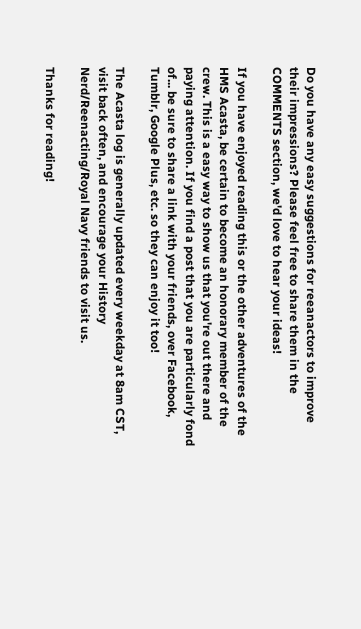Do you have any easy suggestions for reeanactors to improve their impressions? Please feel free to share them in the COMMENTS section, we'd love to hear your ideas!

If you have enjoyed reading this or the other adventures of the HMS Acasta, be certain to become an honorary member of the crew. This is a easy way to show us that you're out there and paying attention. If you find a post that you are particularly fond of... be sure to share a link with your friends, over Facebook, Tumblr, Google Plus, etc. so they can enjoy it too!

The Acasta log is generally updated every weekday at 8am CST, visit back often, and encourage your History Nerd/Reenacting/Royal Navy friends to visit us.

Thanks for reading!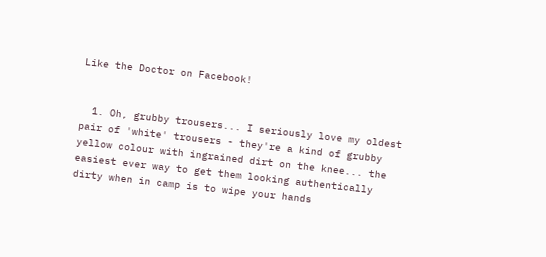Like the Doctor on Facebook!


  1. Oh, grubby trousers... I seriously love my oldest pair of 'white' trousers - they're a kind of grubby yellow colour with ingrained dirt on the knee... the easiest ever way to get them looking authentically dirty when in camp is to wipe your hands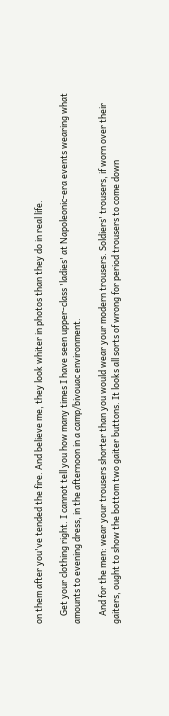on them after you've tended the fire. And believe me, they look whiter in photos than they do in real life.

    Get your clothing right. I cannot tell you how many times I have seen upper-class 'ladies' at Napoleonic-era events wearing what amounts to evening dress, in the afternoon in a camp/bivouac environment.

    And for the men: wear your trousers shorter than you would wear your modern trousers. Soldiers' trousers, if worn over their gaiters, ought to show the bottom two gaiter buttons. It looks all sorts of wrong for period trousers to come down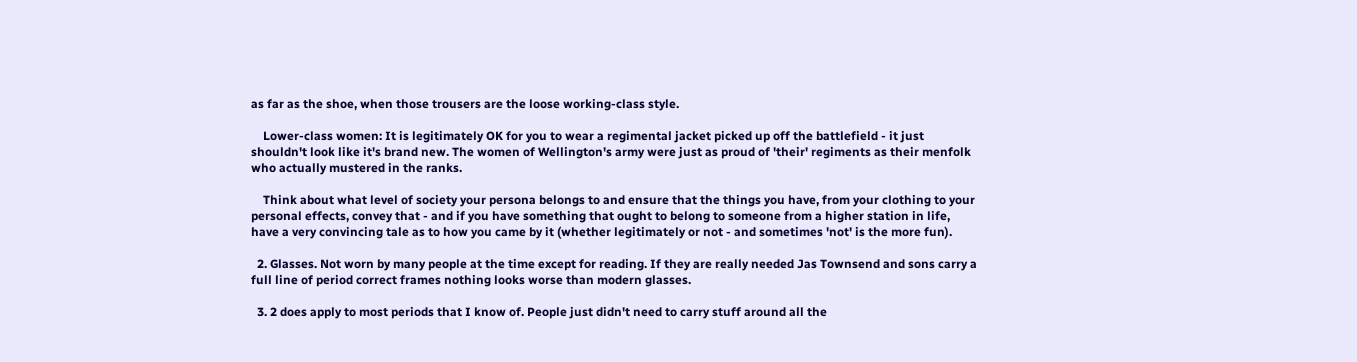as far as the shoe, when those trousers are the loose working-class style.

    Lower-class women: It is legitimately OK for you to wear a regimental jacket picked up off the battlefield - it just shouldn't look like it's brand new. The women of Wellington's army were just as proud of 'their' regiments as their menfolk who actually mustered in the ranks.

    Think about what level of society your persona belongs to and ensure that the things you have, from your clothing to your personal effects, convey that - and if you have something that ought to belong to someone from a higher station in life, have a very convincing tale as to how you came by it (whether legitimately or not - and sometimes 'not' is the more fun).

  2. Glasses. Not worn by many people at the time except for reading. If they are really needed Jas Townsend and sons carry a full line of period correct frames nothing looks worse than modern glasses.

  3. 2 does apply to most periods that I know of. People just didn't need to carry stuff around all the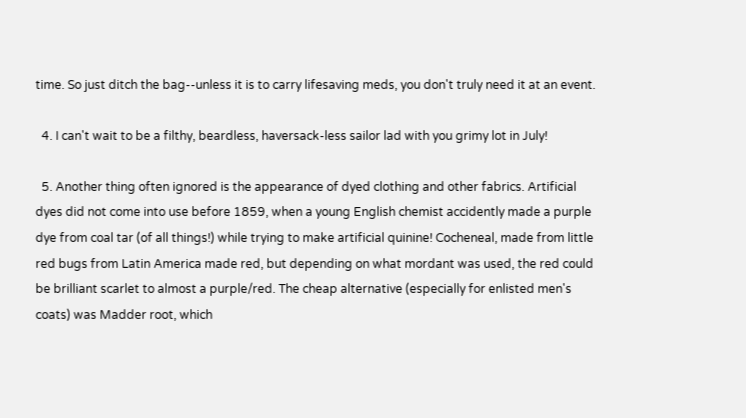time. So just ditch the bag--unless it is to carry lifesaving meds, you don't truly need it at an event.

  4. I can't wait to be a filthy, beardless, haversack-less sailor lad with you grimy lot in July!

  5. Another thing often ignored is the appearance of dyed clothing and other fabrics. Artificial dyes did not come into use before 1859, when a young English chemist accidently made a purple dye from coal tar (of all things!) while trying to make artificial quinine! Cocheneal, made from little red bugs from Latin America made red, but depending on what mordant was used, the red could be brilliant scarlet to almost a purple/red. The cheap alternative (especially for enlisted men's coats) was Madder root, which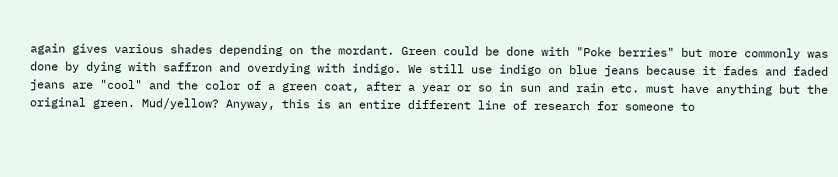again gives various shades depending on the mordant. Green could be done with "Poke berries" but more commonly was done by dying with saffron and overdying with indigo. We still use indigo on blue jeans because it fades and faded jeans are "cool" and the color of a green coat, after a year or so in sun and rain etc. must have anything but the original green. Mud/yellow? Anyway, this is an entire different line of research for someone to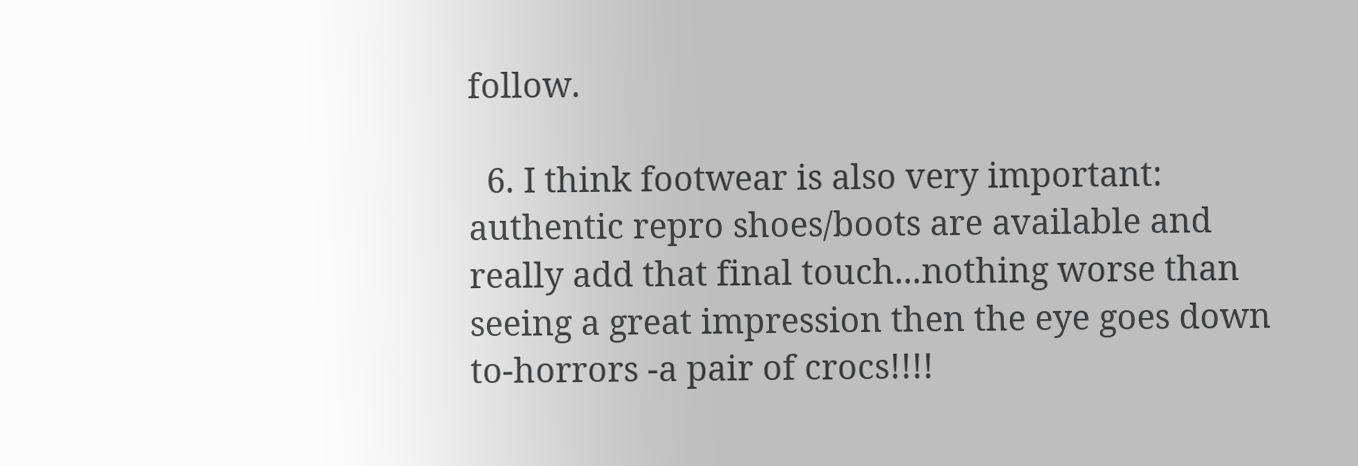follow.

  6. I think footwear is also very important: authentic repro shoes/boots are available and really add that final touch...nothing worse than seeing a great impression then the eye goes down to-horrors -a pair of crocs!!!!